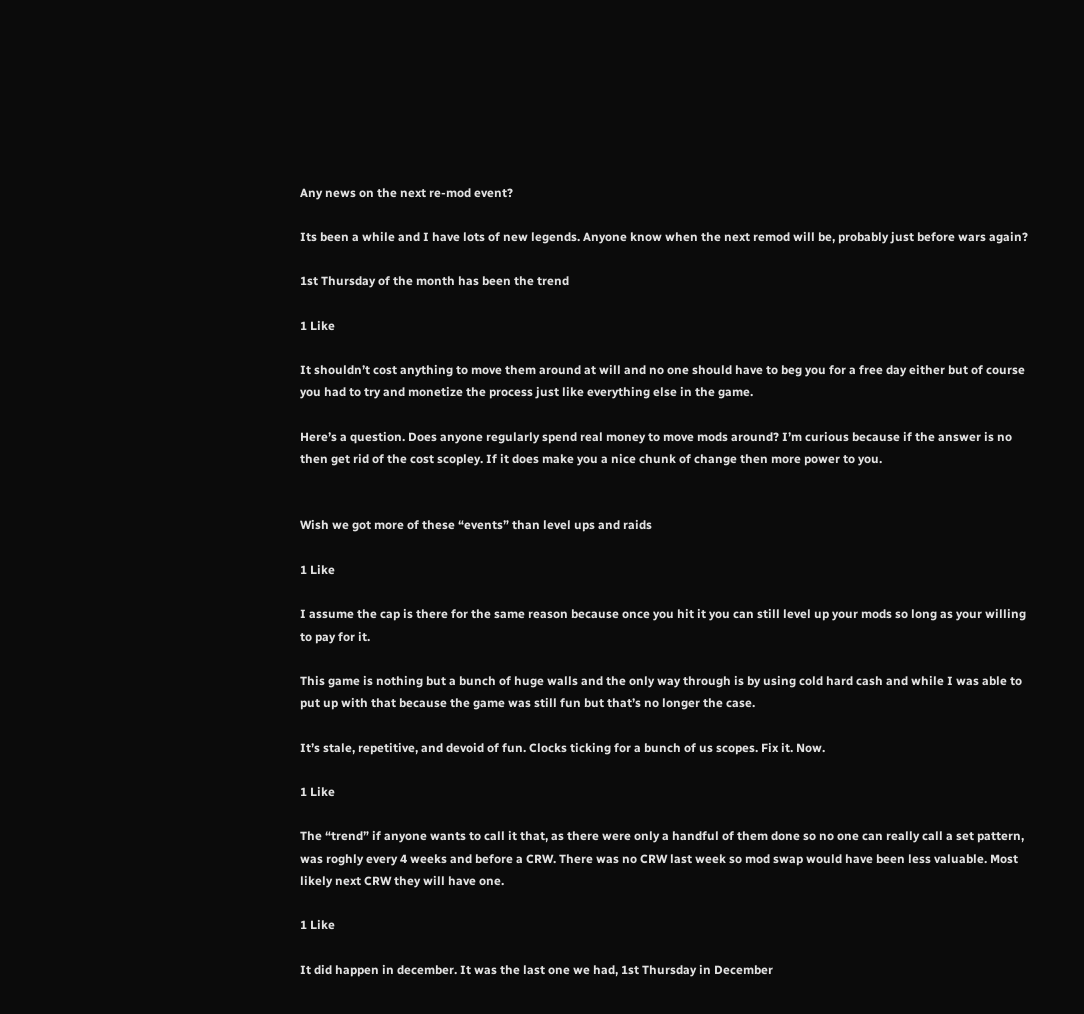Any news on the next re-mod event?

Its been a while and I have lots of new legends. Anyone know when the next remod will be, probably just before wars again?

1st Thursday of the month has been the trend

1 Like

It shouldn’t cost anything to move them around at will and no one should have to beg you for a free day either but of course you had to try and monetize the process just like everything else in the game.

Here’s a question. Does anyone regularly spend real money to move mods around? I’m curious because if the answer is no then get rid of the cost scopley. If it does make you a nice chunk of change then more power to you.


Wish we got more of these “events” than level ups and raids

1 Like

I assume the cap is there for the same reason because once you hit it you can still level up your mods so long as your willing to pay for it.

This game is nothing but a bunch of huge walls and the only way through is by using cold hard cash and while I was able to put up with that because the game was still fun but that’s no longer the case.

It’s stale, repetitive, and devoid of fun. Clocks ticking for a bunch of us scopes. Fix it. Now.

1 Like

The “trend” if anyone wants to call it that, as there were only a handful of them done so no one can really call a set pattern, was roghly every 4 weeks and before a CRW. There was no CRW last week so mod swap would have been less valuable. Most likely next CRW they will have one.

1 Like

It did happen in december. It was the last one we had, 1st Thursday in December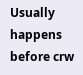Usually happens before crw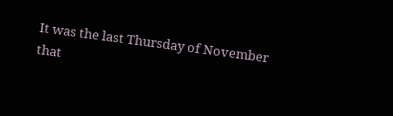It was the last Thursday of November that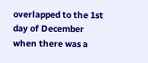overlapped to the 1st day of December when there was a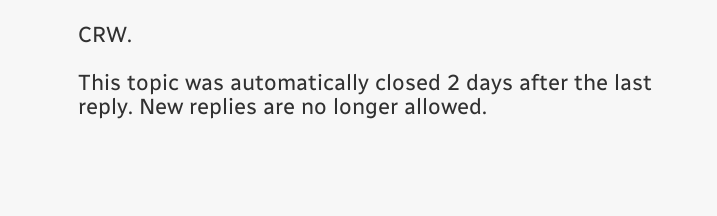CRW.

This topic was automatically closed 2 days after the last reply. New replies are no longer allowed.